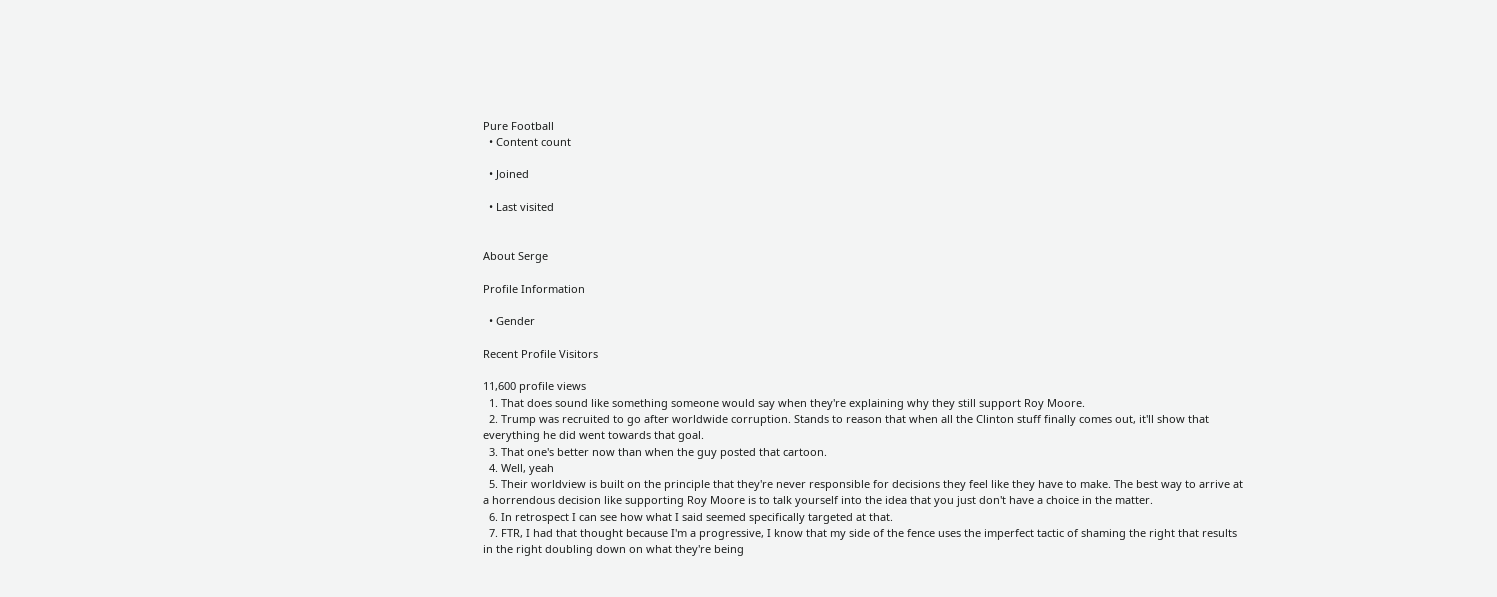Pure Football
  • Content count

  • Joined

  • Last visited


About Serge

Profile Information

  • Gender

Recent Profile Visitors

11,600 profile views
  1. That does sound like something someone would say when they're explaining why they still support Roy Moore.
  2. Trump was recruited to go after worldwide corruption. Stands to reason that when all the Clinton stuff finally comes out, it'll show that everything he did went towards that goal.
  3. That one's better now than when the guy posted that cartoon.
  4. Well, yeah
  5. Their worldview is built on the principle that they're never responsible for decisions they feel like they have to make. The best way to arrive at a horrendous decision like supporting Roy Moore is to talk yourself into the idea that you just don't have a choice in the matter.
  6. In retrospect I can see how what I said seemed specifically targeted at that.
  7. FTR, I had that thought because I'm a progressive, I know that my side of the fence uses the imperfect tactic of shaming the right that results in the right doubling down on what they're being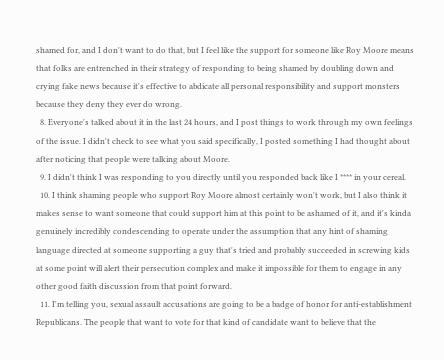shamed for, and I don't want to do that, but I feel like the support for someone like Roy Moore means that folks are entrenched in their strategy of responding to being shamed by doubling down and crying fake news because it's effective to abdicate all personal responsibility and support monsters because they deny they ever do wrong.
  8. Everyone's talked about it in the last 24 hours, and I post things to work through my own feelings of the issue. I didn't check to see what you said specifically, I posted something I had thought about after noticing that people were talking about Moore.
  9. I didn't think I was responding to you directly until you responded back like I **** in your cereal.
  10. I think shaming people who support Roy Moore almost certainly won't work, but I also think it makes sense to want someone that could support him at this point to be ashamed of it, and it's kinda genuinely incredibly condescending to operate under the assumption that any hint of shaming language directed at someone supporting a guy that's tried and probably succeeded in screwing kids at some point will alert their persecution complex and make it impossible for them to engage in any other good faith discussion from that point forward.
  11. I'm telling you, sexual assault accusations are going to be a badge of honor for anti-establishment Republicans. The people that want to vote for that kind of candidate want to believe that the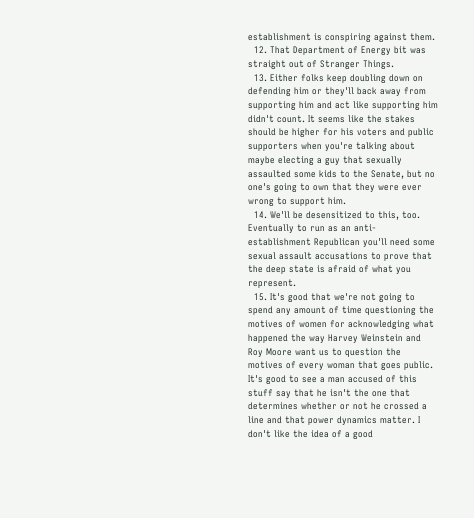establishment is conspiring against them.
  12. That Department of Energy bit was straight out of Stranger Things.
  13. Either folks keep doubling down on defending him or they'll back away from supporting him and act like supporting him didn't count. It seems like the stakes should be higher for his voters and public supporters when you're talking about maybe electing a guy that sexually assaulted some kids to the Senate, but no one's going to own that they were ever wrong to support him.
  14. We'll be desensitized to this, too. Eventually to run as an anti-establishment Republican you'll need some sexual assault accusations to prove that the deep state is afraid of what you represent.
  15. It's good that we're not going to spend any amount of time questioning the motives of women for acknowledging what happened the way Harvey Weinstein and Roy Moore want us to question the motives of every woman that goes public. It's good to see a man accused of this stuff say that he isn't the one that determines whether or not he crossed a line and that power dynamics matter. I don't like the idea of a good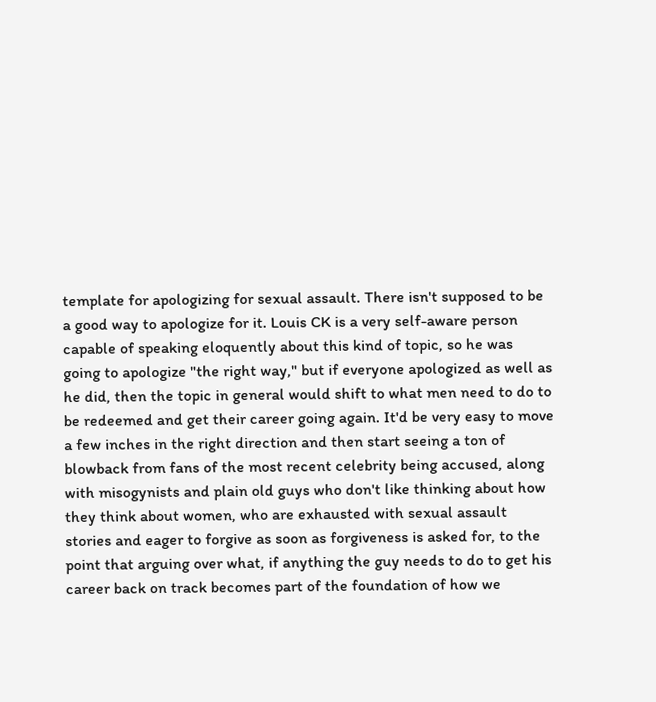template for apologizing for sexual assault. There isn't supposed to be a good way to apologize for it. Louis CK is a very self-aware person capable of speaking eloquently about this kind of topic, so he was going to apologize "the right way," but if everyone apologized as well as he did, then the topic in general would shift to what men need to do to be redeemed and get their career going again. It'd be very easy to move a few inches in the right direction and then start seeing a ton of blowback from fans of the most recent celebrity being accused, along with misogynists and plain old guys who don't like thinking about how they think about women, who are exhausted with sexual assault stories and eager to forgive as soon as forgiveness is asked for, to the point that arguing over what, if anything the guy needs to do to get his career back on track becomes part of the foundation of how we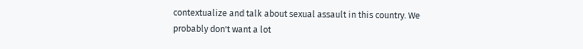contextualize and talk about sexual assault in this country. We probably don't want a lot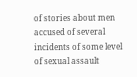of stories about men accused of several incidents of some level of sexual assault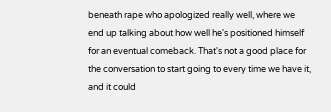beneath rape who apologized really well, where we end up talking about how well he's positioned himself for an eventual comeback. That's not a good place for the conversation to start going to every time we have it, and it could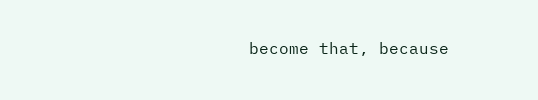become that, because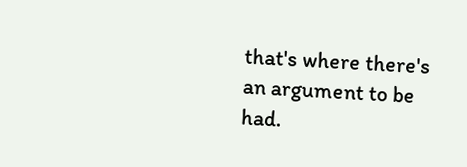that's where there's an argument to be had.